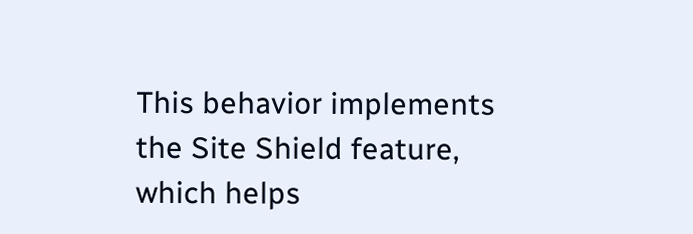This behavior implements the Site Shield feature, which helps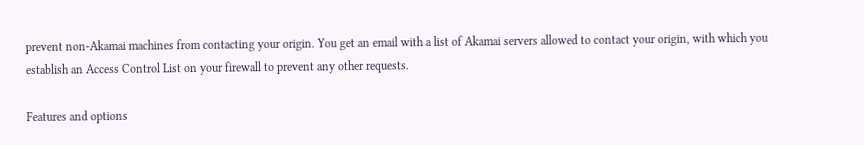prevent non-Akamai machines from contacting your origin. You get an email with a list of Akamai servers allowed to contact your origin, with which you establish an Access Control List on your firewall to prevent any other requests.

Features and options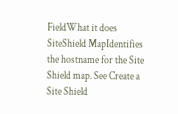FieldWhat it does
SiteShield MapIdentifies the hostname for the Site Shield map. See Create a Site Shield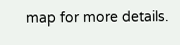map for more details.